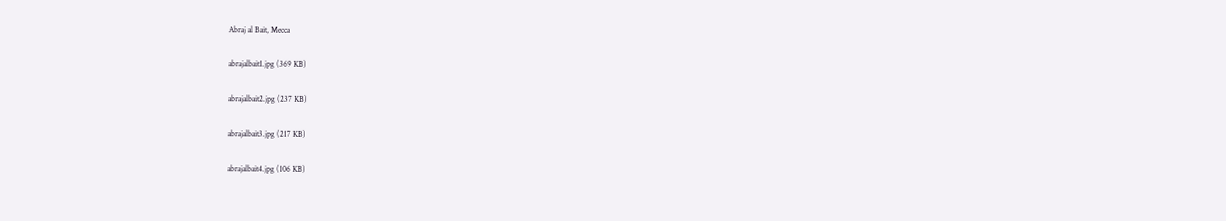Abraj al Bait, Mecca

abrajalbait1.jpg (369 KB)

abrajalbait2.jpg (237 KB)

abrajalbait3.jpg (217 KB)

abrajalbait4.jpg (106 KB)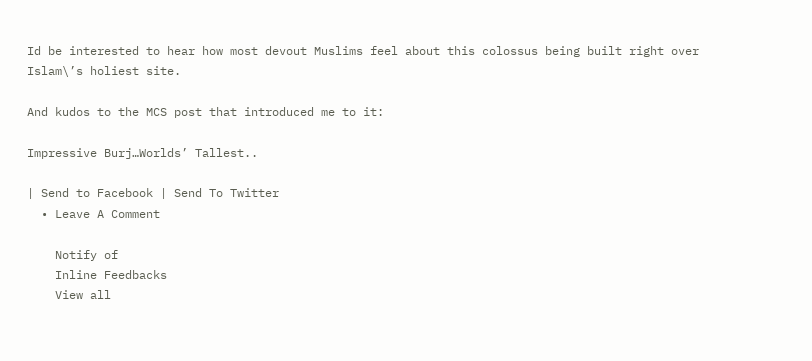Id be interested to hear how most devout Muslims feel about this colossus being built right over Islam\’s holiest site.

And kudos to the MCS post that introduced me to it:

Impressive Burj…Worlds’ Tallest..

| Send to Facebook | Send To Twitter
  • Leave A Comment

    Notify of
    Inline Feedbacks
    View all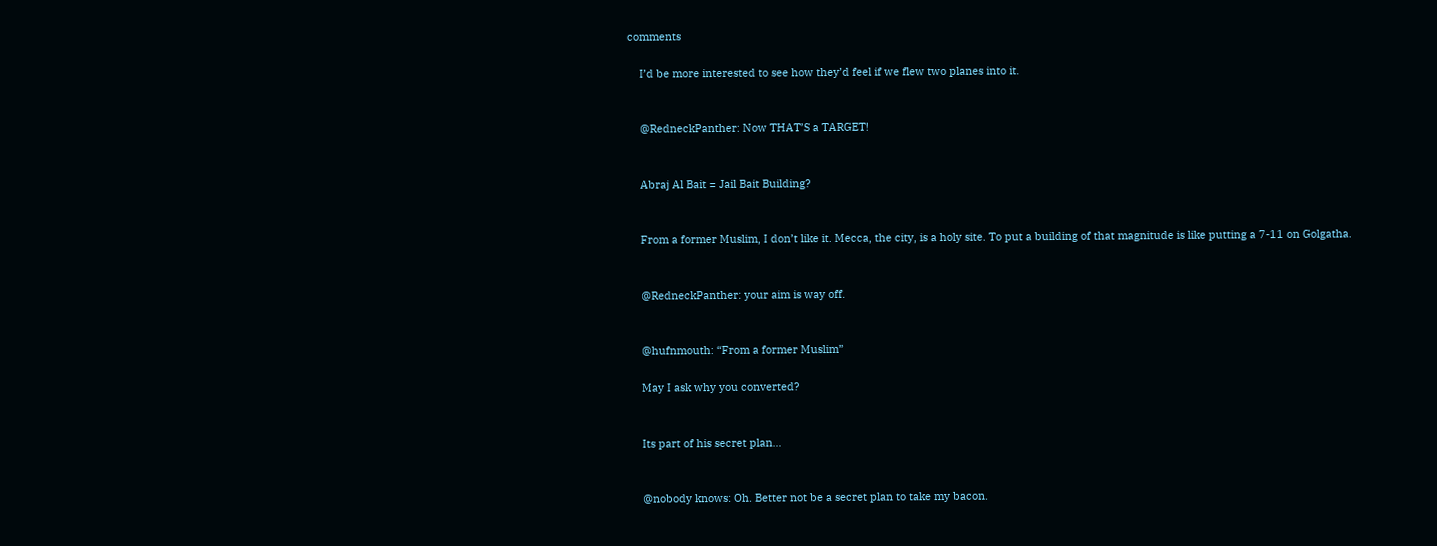comments

    I’d be more interested to see how they’d feel if we flew two planes into it.


    @RedneckPanther: Now THAT’S a TARGET!


    Abraj Al Bait = Jail Bait Building?


    From a former Muslim, I don’t like it. Mecca, the city, is a holy site. To put a building of that magnitude is like putting a 7-11 on Golgatha.


    @RedneckPanther: your aim is way off.


    @hufnmouth: “From a former Muslim”

    May I ask why you converted?


    Its part of his secret plan…


    @nobody knows: Oh. Better not be a secret plan to take my bacon.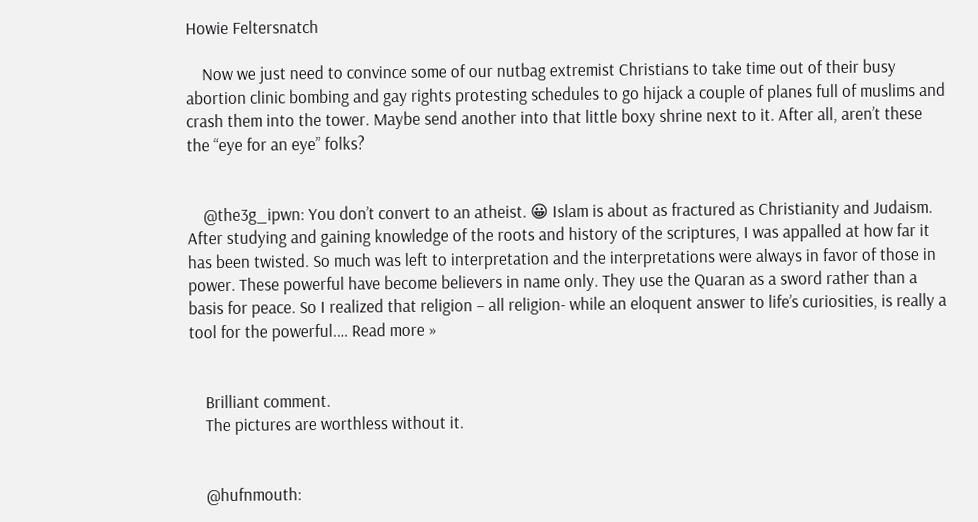Howie Feltersnatch

    Now we just need to convince some of our nutbag extremist Christians to take time out of their busy abortion clinic bombing and gay rights protesting schedules to go hijack a couple of planes full of muslims and crash them into the tower. Maybe send another into that little boxy shrine next to it. After all, aren’t these the “eye for an eye” folks?


    @the3g_ipwn: You don’t convert to an atheist. 😀 Islam is about as fractured as Christianity and Judaism. After studying and gaining knowledge of the roots and history of the scriptures, I was appalled at how far it has been twisted. So much was left to interpretation and the interpretations were always in favor of those in power. These powerful have become believers in name only. They use the Quaran as a sword rather than a basis for peace. So I realized that religion – all religion- while an eloquent answer to life’s curiosities, is really a tool for the powerful.… Read more »


    Brilliant comment.
    The pictures are worthless without it.


    @hufnmouth: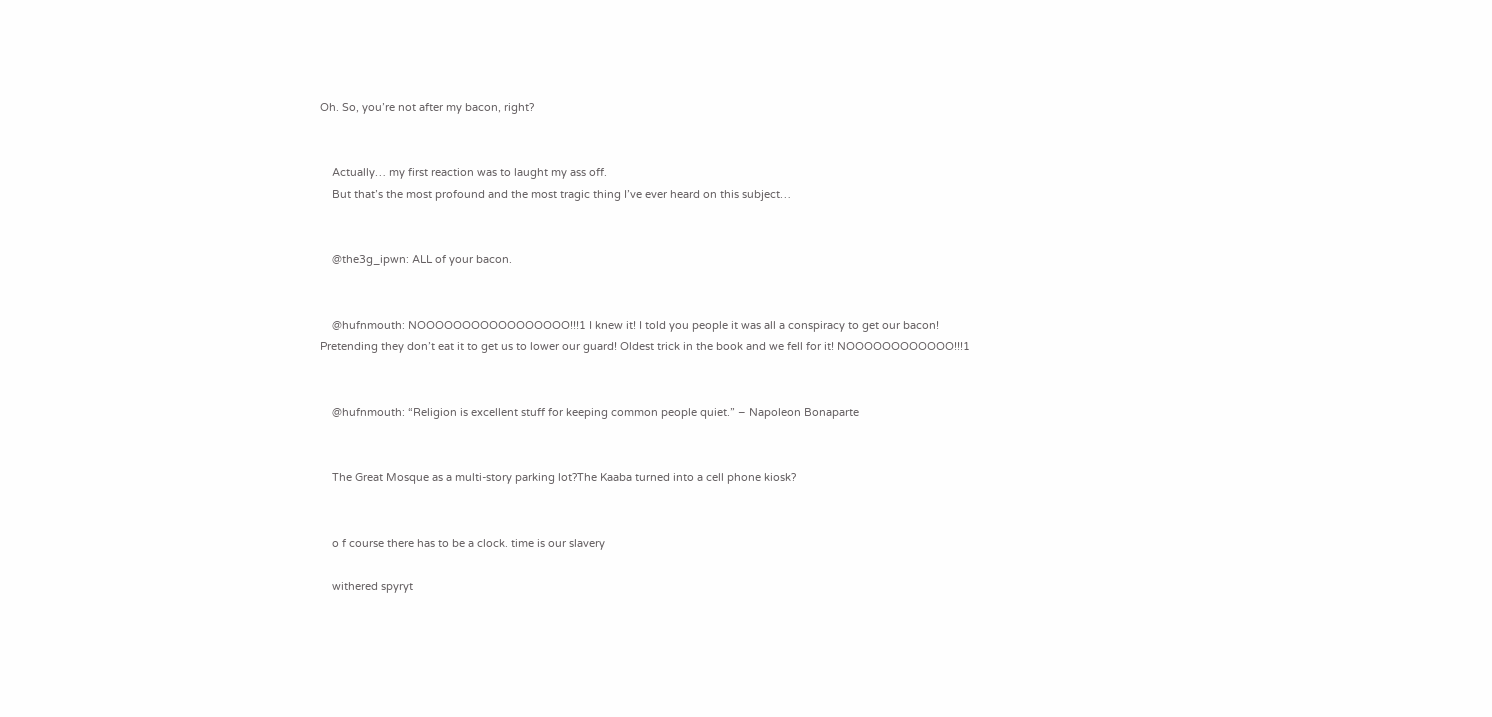Oh. So, you’re not after my bacon, right?


    Actually… my first reaction was to laught my ass off.
    But that’s the most profound and the most tragic thing I’ve ever heard on this subject…


    @the3g_ipwn: ALL of your bacon.


    @hufnmouth: NOOOOOOOOOOOOOOOOO!!!1 I knew it! I told you people it was all a conspiracy to get our bacon! Pretending they don’t eat it to get us to lower our guard! Oldest trick in the book and we fell for it! NOOOOOOOOOOOO!!!1


    @hufnmouth: “Religion is excellent stuff for keeping common people quiet.” – Napoleon Bonaparte


    The Great Mosque as a multi-story parking lot?The Kaaba turned into a cell phone kiosk?


    o f course there has to be a clock. time is our slavery

    withered spyryt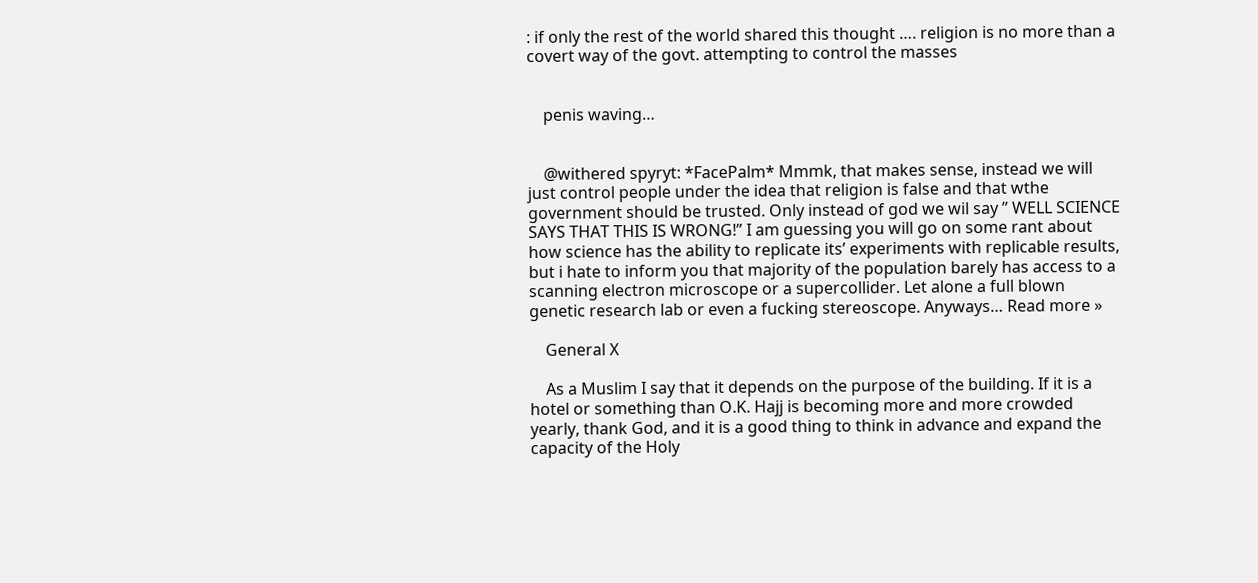: if only the rest of the world shared this thought …. religion is no more than a covert way of the govt. attempting to control the masses


    penis waving…


    @withered spyryt: *FacePalm* Mmmk, that makes sense, instead we will just control people under the idea that religion is false and that wthe government should be trusted. Only instead of god we wil say ” WELL SCIENCE SAYS THAT THIS IS WRONG!” I am guessing you will go on some rant about how science has the ability to replicate its’ experiments with replicable results, but i hate to inform you that majority of the population barely has access to a scanning electron microscope or a supercollider. Let alone a full blown genetic research lab or even a fucking stereoscope. Anyways… Read more »

    General X

    As a Muslim I say that it depends on the purpose of the building. If it is a hotel or something than O.K. Hajj is becoming more and more crowded yearly, thank God, and it is a good thing to think in advance and expand the capacity of the Holy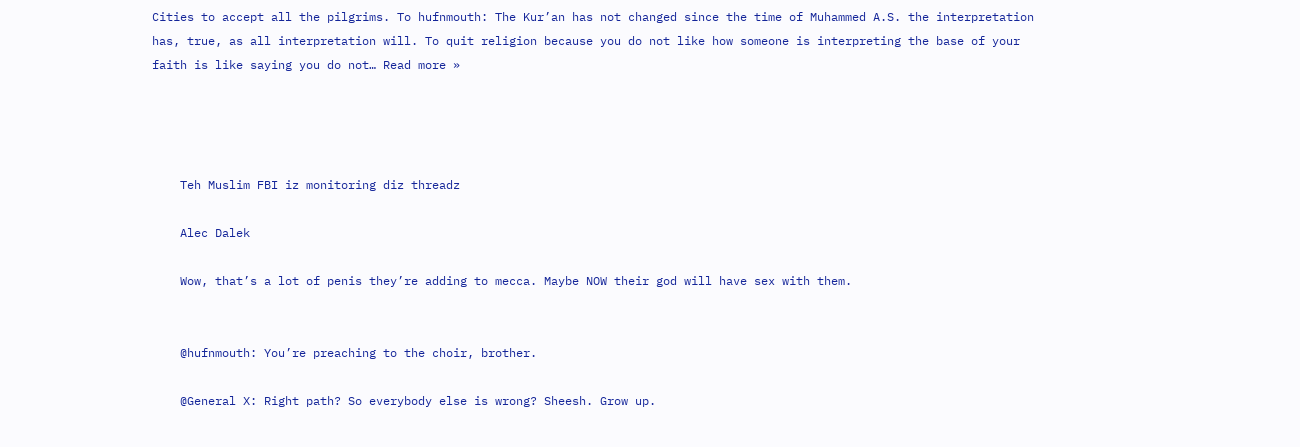Cities to accept all the pilgrims. To hufnmouth: The Kur’an has not changed since the time of Muhammed A.S. the interpretation has, true, as all interpretation will. To quit religion because you do not like how someone is interpreting the base of your faith is like saying you do not… Read more »




    Teh Muslim FBI iz monitoring diz threadz

    Alec Dalek

    Wow, that’s a lot of penis they’re adding to mecca. Maybe NOW their god will have sex with them.


    @hufnmouth: You’re preaching to the choir, brother.

    @General X: Right path? So everybody else is wrong? Sheesh. Grow up.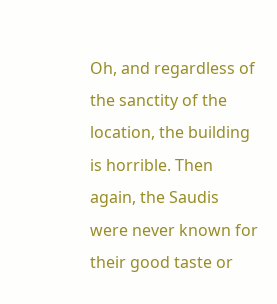Oh, and regardless of the sanctity of the location, the building is horrible. Then again, the Saudis were never known for their good taste or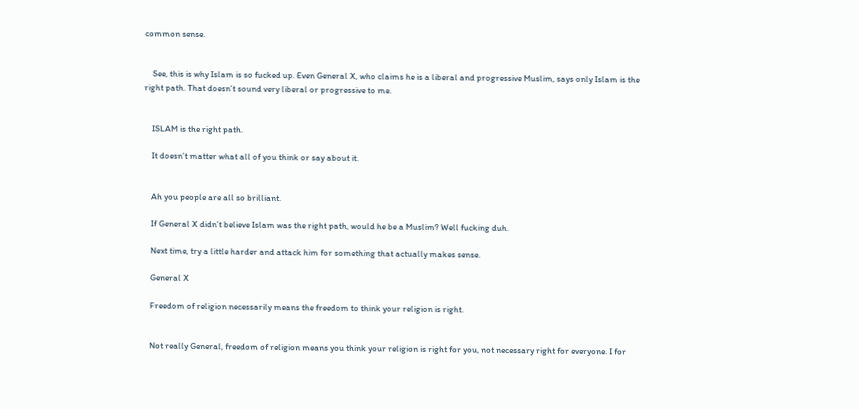common sense.


    See, this is why Islam is so fucked up. Even General X, who claims he is a liberal and progressive Muslim, says only Islam is the right path. That doesn’t sound very liberal or progressive to me.


    ISLAM is the right path.

    It doesn’t matter what all of you think or say about it.


    Ah you people are all so brilliant.

    If General X didn’t believe Islam was the right path, would he be a Muslim? Well fucking duh.

    Next time, try a little harder and attack him for something that actually makes sense.

    General X

    Freedom of religion necessarily means the freedom to think your religion is right.


    Not really General, freedom of religion means you think your religion is right for you, not necessary right for everyone. I for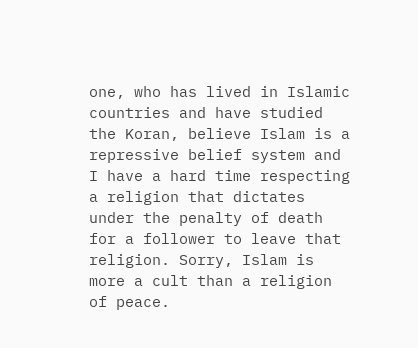one, who has lived in Islamic countries and have studied the Koran, believe Islam is a repressive belief system and I have a hard time respecting a religion that dictates under the penalty of death for a follower to leave that religion. Sorry, Islam is more a cult than a religion of peace.